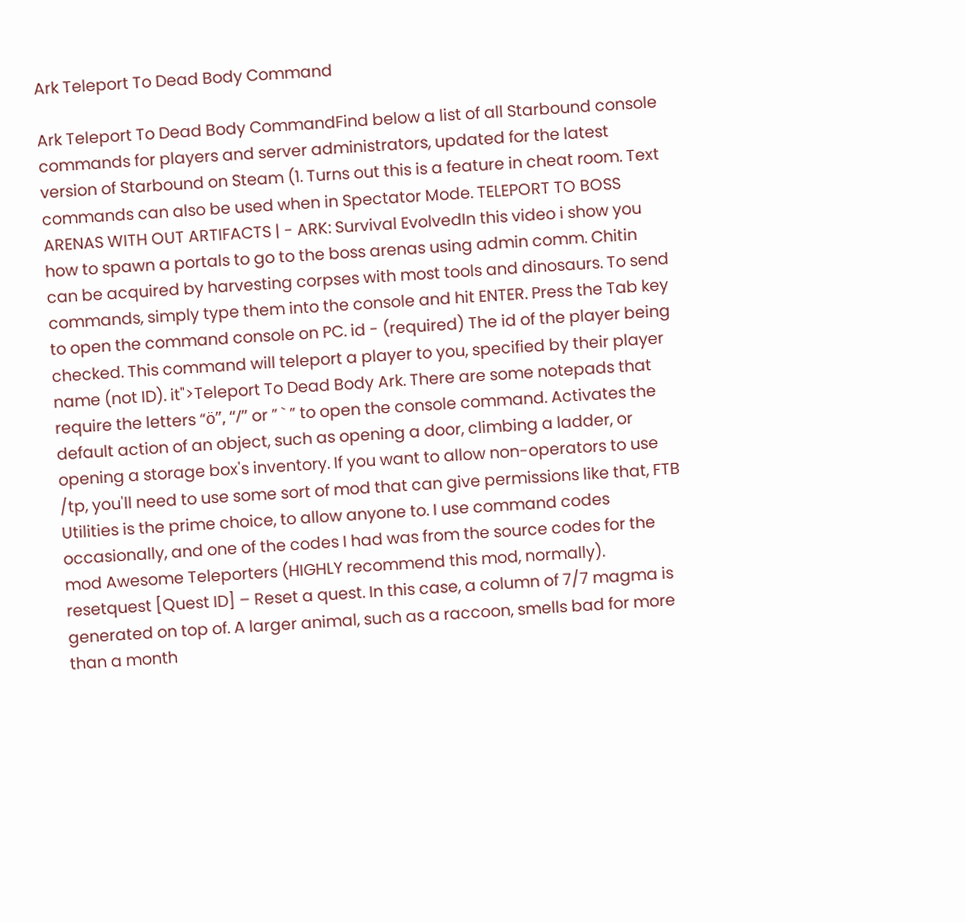Ark Teleport To Dead Body Command

Ark Teleport To Dead Body CommandFind below a list of all Starbound console commands for players and server administrators, updated for the latest version of Starbound on Steam (1. Turns out this is a feature in cheat room. Text commands can also be used when in Spectator Mode. TELEPORT TO BOSS ARENAS WITH OUT ARTIFACTS | - ARK: Survival EvolvedIn this video i show you how to spawn a portals to go to the boss arenas using admin comm. Chitin can be acquired by harvesting corpses with most tools and dinosaurs. To send commands, simply type them into the console and hit ENTER. Press the Tab key to open the command console on PC. id - (required) The id of the player being checked. This command will teleport a player to you, specified by their player name (not ID). it">Teleport To Dead Body Ark. There are some notepads that require the letters “ö”, “/” or ” ` ” to open the console command. Activates the default action of an object, such as opening a door, climbing a ladder, or opening a storage box's inventory. If you want to allow non-operators to use /tp, you'll need to use some sort of mod that can give permissions like that, FTB Utilities is the prime choice, to allow anyone to. I use command codes occasionally, and one of the codes I had was from the source codes for the mod Awesome Teleporters (HIGHLY recommend this mod, normally). resetquest [Quest ID] – Reset a quest. In this case, a column of 7/7 magma is generated on top of. A larger animal, such as a raccoon, smells bad for more than a month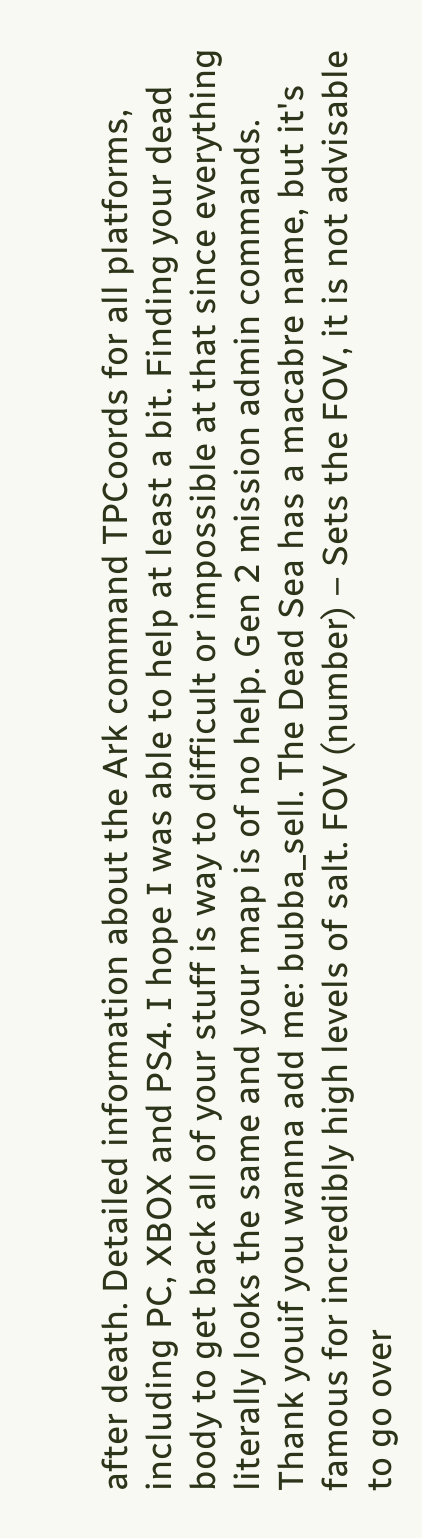after death. Detailed information about the Ark command TPCoords for all platforms, including PC, XBOX and PS4. I hope I was able to help at least a bit. Finding your dead body to get back all of your stuff is way to difficult or impossible at that since everything literally looks the same and your map is of no help. Gen 2 mission admin commands. Thank youif you wanna add me: bubba_sell. The Dead Sea has a macabre name, but it's famous for incredibly high levels of salt. FOV (number) – Sets the FOV, it is not advisable to go over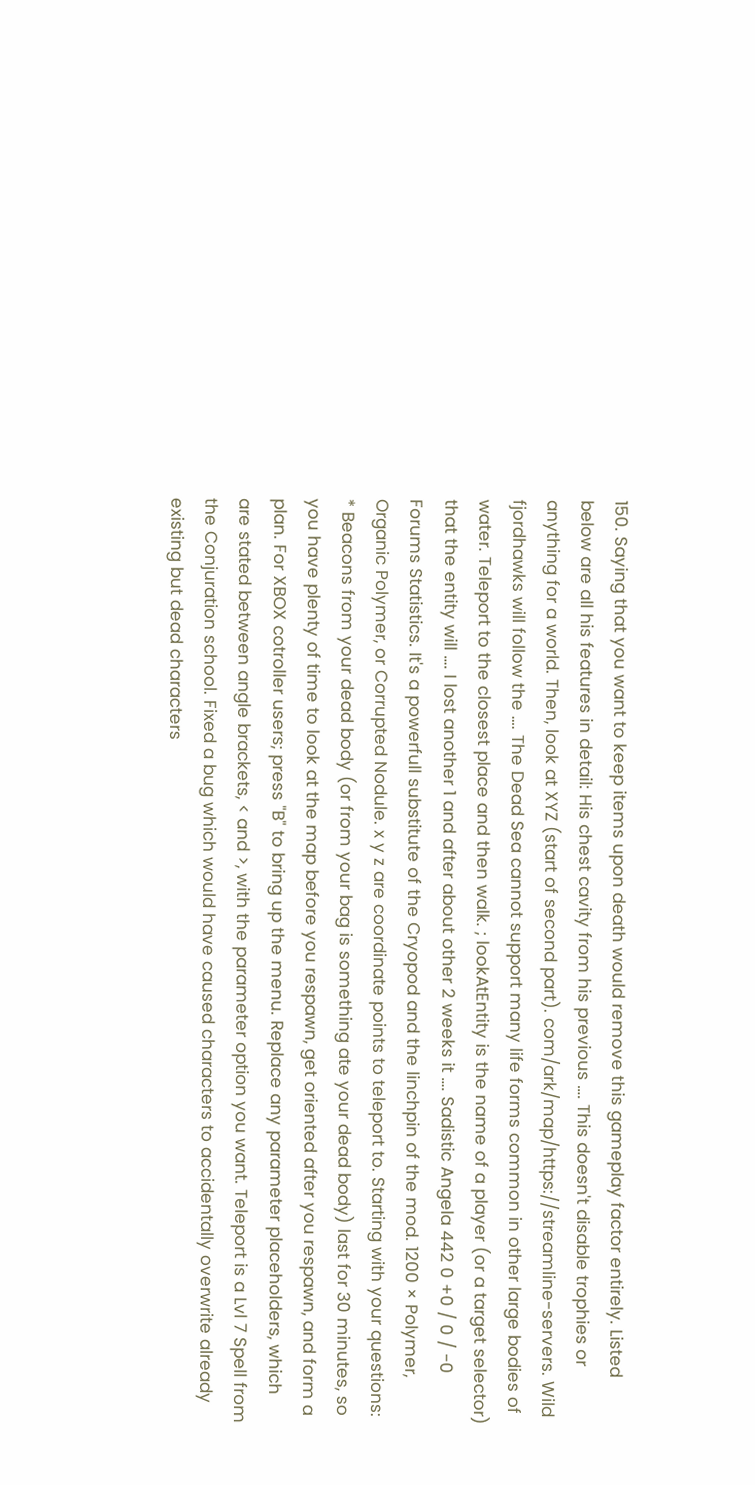150. Saying that you want to keep items upon death would remove this gameplay factor entirely. Listed below are all his features in detail: His chest cavity from his previous …. This doesn't disable trophies or anything for a world. Then, look at XYZ (start of second part). com/ark/map/https://streamline-servers. Wild fjordhawks will follow the …. The Dead Sea cannot support many life forms common in other large bodies of water. Teleport to the closest place and then walk. ; lookAtEntity is the name of a player (or a target selector) that the entity will …. I lost another 1 and after about other 2 weeks it …. Sadistic Angela 442 0 +0 / 0 / -0 Forums Statistics. It's a powerfull substitute of the Cryopod and the linchpin of the mod. 1200 × Polymer, Organic Polymer, or Corrupted Nodule. x y z are coordinate points to teleport to. Starting with your questions: * Beacons from your dead body (or from your bag is something ate your dead body) last for 30 minutes, so you have plenty of time to look at the map before you respawn, get oriented after you respawn, and form a plan. For XBOX cotroller users; press "B" to bring up the menu. Replace any parameter placeholders, which are stated between angle brackets, < and >, with the parameter option you want. Teleport is a Lvl 7 Spell from the Conjuration school. Fixed a bug which would have caused characters to accidentally overwrite already existing but dead characters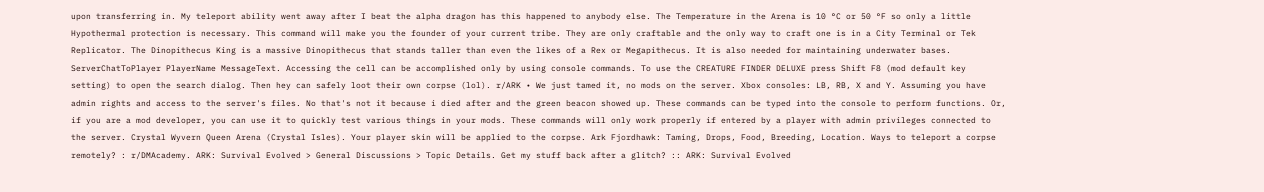upon transferring in. My teleport ability went away after I beat the alpha dragon has this happened to anybody else. The Temperature in the Arena is 10 °C or 50 °F so only a little Hypothermal protection is necessary. This command will make you the founder of your current tribe. They are only craftable and the only way to craft one is in a City Terminal or Tek Replicator. The Dinopithecus King is a massive Dinopithecus that stands taller than even the likes of a Rex or Megapithecus. It is also needed for maintaining underwater bases. ServerChatToPlayer PlayerName MessageText. Accessing the cell can be accomplished only by using console commands. To use the CREATURE FINDER DELUXE press Shift F8 (mod default key setting) to open the search dialog. Then hey can safely loot their own corpse (lol). r/ARK • We just tamed it, no mods on the server. Xbox consoles: LB, RB, X and Y. Assuming you have admin rights and access to the server's files. No that's not it because i died after and the green beacon showed up. These commands can be typed into the console to perform functions. Or, if you are a mod developer, you can use it to quickly test various things in your mods. These commands will only work properly if entered by a player with admin privileges connected to the server. Crystal Wyvern Queen Arena (Crystal Isles). Your player skin will be applied to the corpse. Ark Fjordhawk: Taming, Drops, Food, Breeding, Location. Ways to teleport a corpse remotely? : r/DMAcademy. ARK: Survival Evolved > General Discussions > Topic Details. Get my stuff back after a glitch? :: ARK: Survival Evolved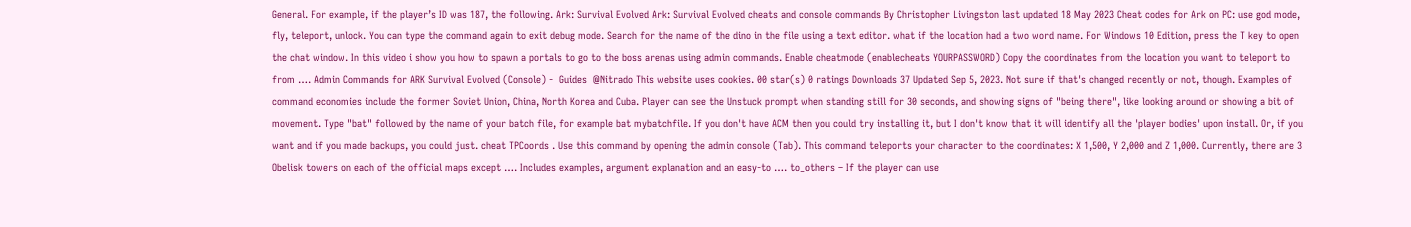General. For example, if the player’s ID was 187, the following. Ark: Survival Evolved Ark: Survival Evolved cheats and console commands By Christopher Livingston last updated 18 May 2023 Cheat codes for Ark on PC: use god mode, fly, teleport, unlock. You can type the command again to exit debug mode. Search for the name of the dino in the file using a text editor. what if the location had a two word name. For Windows 10 Edition, press the T key to open the chat window. In this video i show you how to spawn a portals to go to the boss arenas using admin commands. Enable cheatmode (enablecheats YOURPASSWORD) Copy the coordinates from the location you want to teleport to from …. Admin Commands for ARK Survival Evolved (Console) -  Guides  @Nitrado This website uses cookies. 00 star(s) 0 ratings Downloads 37 Updated Sep 5, 2023. Not sure if that's changed recently or not, though. Examples of command economies include the former Soviet Union, China, North Korea and Cuba. Player can see the Unstuck prompt when standing still for 30 seconds, and showing signs of "being there", like looking around or showing a bit of movement. Type "bat" followed by the name of your batch file, for example bat mybatchfile. If you don't have ACM then you could try installing it, but I don't know that it will identify all the 'player bodies' upon install. Or, if you want and if you made backups, you could just. cheat TPCoords . Use this command by opening the admin console (Tab). This command teleports your character to the coordinates: X 1,500, Y 2,000 and Z 1,000. Currently, there are 3 Obelisk towers on each of the official maps except …. Includes examples, argument explanation and an easy-to …. to_others – If the player can use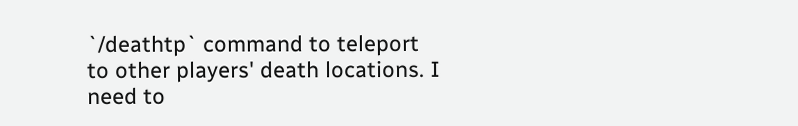`/deathtp` command to teleport to other players' death locations. I need to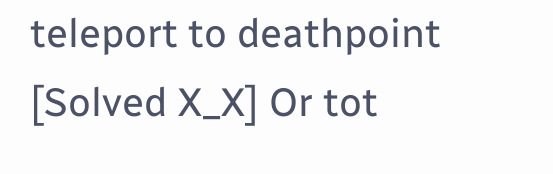teleport to deathpoint [Solved X_X] Or tot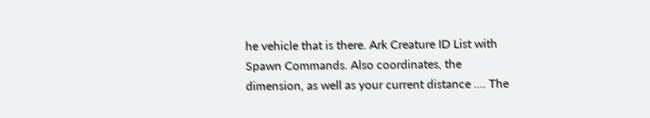he vehicle that is there. Ark Creature ID List with Spawn Commands. Also coordinates, the dimension, as well as your current distance …. The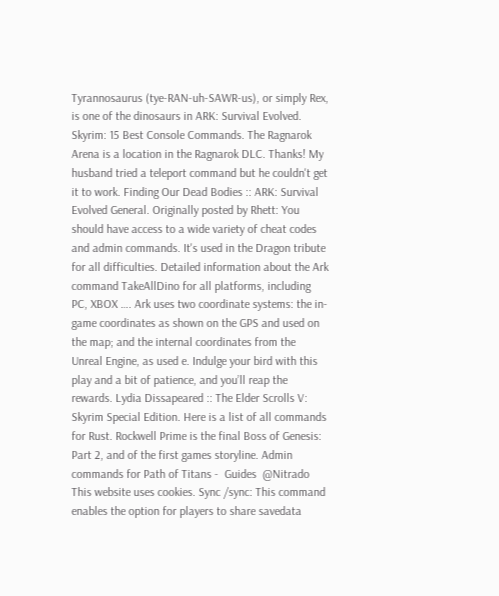Tyrannosaurus (tye-RAN-uh-SAWR-us), or simply Rex, is one of the dinosaurs in ARK: Survival Evolved. Skyrim: 15 Best Console Commands. The Ragnarok Arena is a location in the Ragnarok DLC. Thanks! My husband tried a teleport command but he couldn't get it to work. Finding Our Dead Bodies :: ARK: Survival Evolved General. Originally posted by Rhett: You should have access to a wide variety of cheat codes and admin commands. It's used in the Dragon tribute for all difficulties. Detailed information about the Ark command TakeAllDino for all platforms, including PC, XBOX …. Ark uses two coordinate systems: the in-game coordinates as shown on the GPS and used on the map; and the internal coordinates from the Unreal Engine, as used e. Indulge your bird with this play and a bit of patience, and you’ll reap the rewards. Lydia Dissapeared :: The Elder Scrolls V: Skyrim Special Edition. Here is a list of all commands for Rust. Rockwell Prime is the final Boss of Genesis: Part 2, and of the first games storyline. Admin commands for Path of Titans -  Guides  @Nitrado This website uses cookies. Sync /sync: This command enables the option for players to share savedata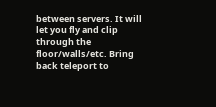between servers. It will let you fly and clip through the floor/walls/etc. Bring back teleport to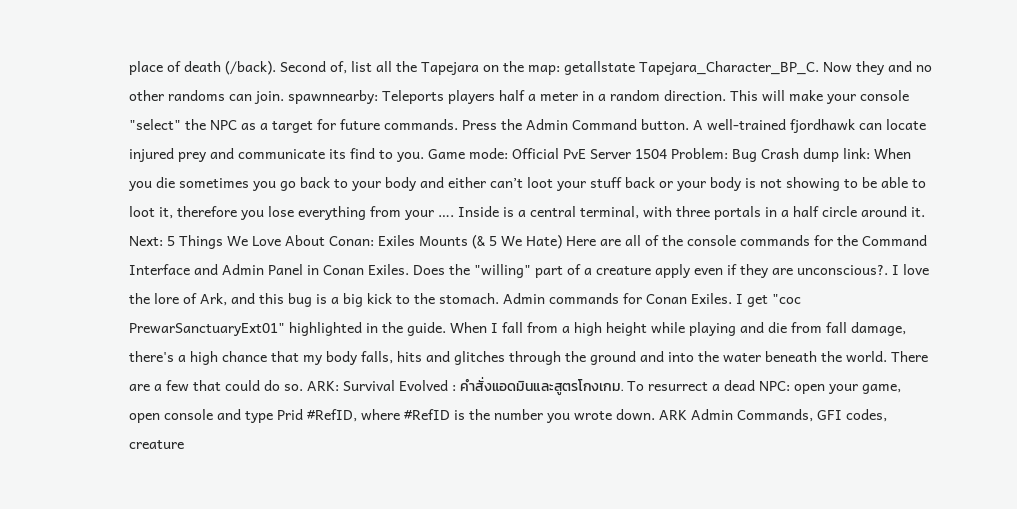place of death (/back). Second of, list all the Tapejara on the map: getallstate Tapejara_Character_BP_C. Now they and no other randoms can join. spawnnearby: Teleports players half a meter in a random direction. This will make your console "select" the NPC as a target for future commands. Press the Admin Command button. A well-trained fjordhawk can locate injured prey and communicate its find to you. Game mode: Official PvE Server 1504 Problem: Bug Crash dump link: When you die sometimes you go back to your body and either can’t loot your stuff back or your body is not showing to be able to loot it, therefore you lose everything from your …. Inside is a central terminal, with three portals in a half circle around it. Next: 5 Things We Love About Conan: Exiles Mounts (& 5 We Hate) Here are all of the console commands for the Command Interface and Admin Panel in Conan Exiles. Does the "willing" part of a creature apply even if they are unconscious?. I love the lore of Ark, and this bug is a big kick to the stomach. Admin commands for Conan Exiles. I get "coc PrewarSanctuaryExt01" highlighted in the guide. When I fall from a high height while playing and die from fall damage, there's a high chance that my body falls, hits and glitches through the ground and into the water beneath the world. There are a few that could do so. ARK: Survival Evolved : คำสั่งแอดมินและสูตรโกงเกม. To resurrect a dead NPC: open your game, open console and type Prid #RefID, where #RefID is the number you wrote down. ARK Admin Commands, GFI codes, creature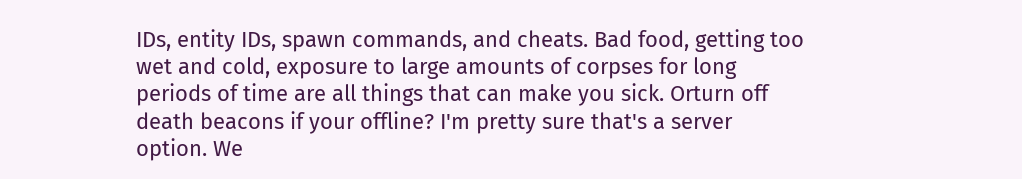IDs, entity IDs, spawn commands, and cheats. Bad food, getting too wet and cold, exposure to large amounts of corpses for long periods of time are all things that can make you sick. Orturn off death beacons if your offline? I'm pretty sure that's a server option. We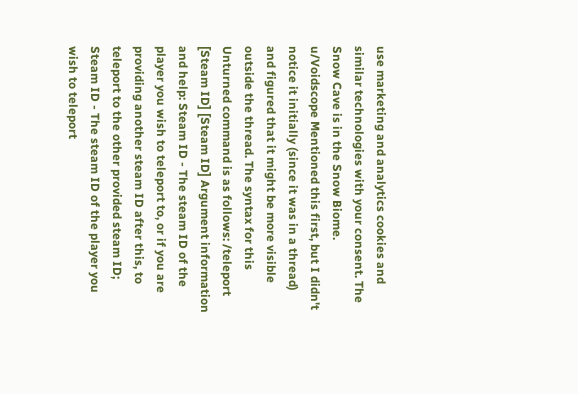use marketing and analytics cookies and similar technologies with your consent. The Snow Cave is in the Snow Biome. u/Voidscope Mentioned this first, but I didn't notice it initially (since it was in a thread) and figured that it might be more visible outside the thread. The syntax for this Unturned command is as follows: /teleport [Steam ID] [Steam ID] Argument information and help: Steam ID - The steam ID of the player you wish to teleport to, or if you are providing another steam ID after this, to teleport to the other provided steam ID; Steam ID - The steam ID of the player you wish to teleport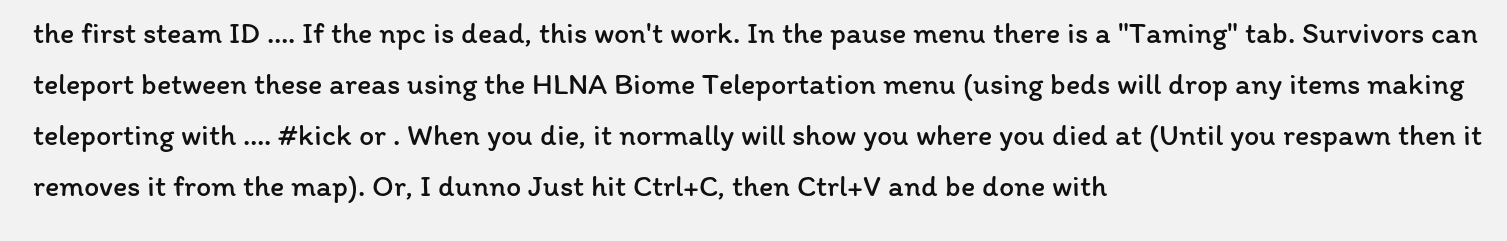the first steam ID …. If the npc is dead, this won't work. In the pause menu there is a "Taming" tab. Survivors can teleport between these areas using the HLNA Biome Teleportation menu (using beds will drop any items making teleporting with …. #kick or . When you die, it normally will show you where you died at (Until you respawn then it removes it from the map). Or, I dunno Just hit Ctrl+C, then Ctrl+V and be done with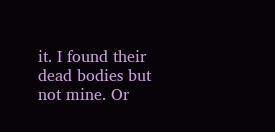it. I found their dead bodies but not mine. Or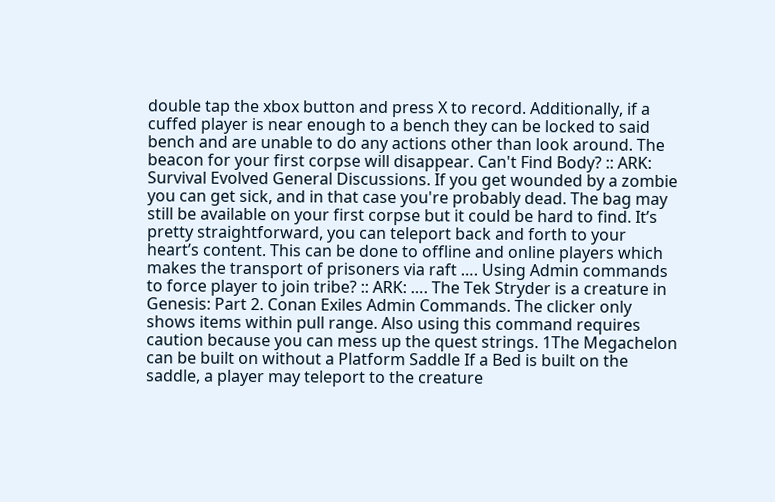double tap the xbox button and press X to record. Additionally, if a cuffed player is near enough to a bench they can be locked to said bench and are unable to do any actions other than look around. The beacon for your first corpse will disappear. Can't Find Body? :: ARK: Survival Evolved General Discussions. If you get wounded by a zombie you can get sick, and in that case you're probably dead. The bag may still be available on your first corpse but it could be hard to find. It’s pretty straightforward, you can teleport back and forth to your heart’s content. This can be done to offline and online players which makes the transport of prisoners via raft …. Using Admin commands to force player to join tribe? :: ARK: …. The Tek Stryder is a creature in Genesis: Part 2. Conan Exiles Admin Commands. The clicker only shows items within pull range. Also using this command requires caution because you can mess up the quest strings. 1The Megachelon can be built on without a Platform Saddle If a Bed is built on the saddle, a player may teleport to the creature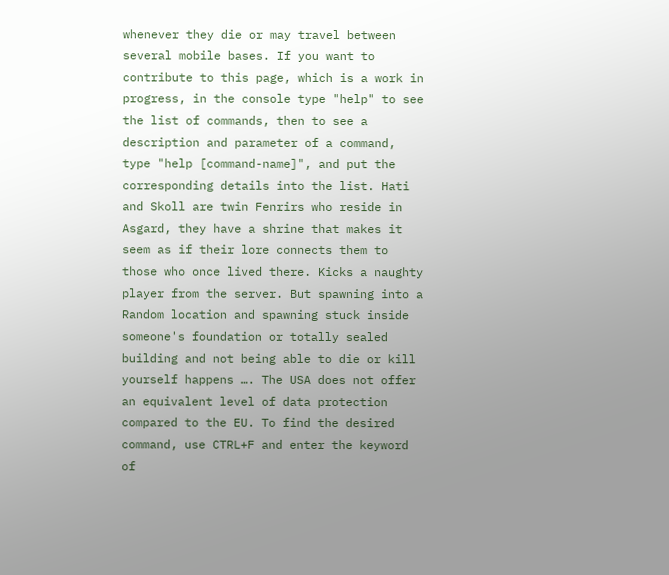whenever they die or may travel between several mobile bases. If you want to contribute to this page, which is a work in progress, in the console type "help" to see the list of commands, then to see a description and parameter of a command, type "help [command-name]", and put the corresponding details into the list. Hati and Skoll are twin Fenrirs who reside in Asgard, they have a shrine that makes it seem as if their lore connects them to those who once lived there. Kicks a naughty player from the server. But spawning into a Random location and spawning stuck inside someone's foundation or totally sealed building and not being able to die or kill yourself happens …. The USA does not offer an equivalent level of data protection compared to the EU. To find the desired command, use CTRL+F and enter the keyword of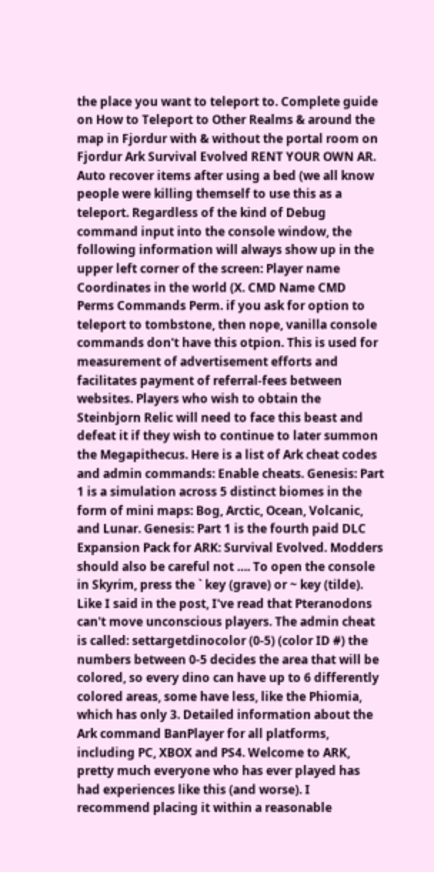the place you want to teleport to. Complete guide on How to Teleport to Other Realms & around the map in Fjordur with & without the portal room on Fjordur Ark Survival Evolved RENT YOUR OWN AR. Auto recover items after using a bed (we all know people were killing themself to use this as a teleport. Regardless of the kind of Debug command input into the console window, the following information will always show up in the upper left corner of the screen: Player name Coordinates in the world (X. CMD Name CMD Perms Commands Perm. if you ask for option to teleport to tombstone, then nope, vanilla console commands don't have this otpion. This is used for measurement of advertisement efforts and facilitates payment of referral-fees between websites. Players who wish to obtain the Steinbjorn Relic will need to face this beast and defeat it if they wish to continue to later summon the Megapithecus. Here is a list of Ark cheat codes and admin commands: Enable cheats. Genesis: Part 1 is a simulation across 5 distinct biomes in the form of mini maps: Bog, Arctic, Ocean, Volcanic, and Lunar. Genesis: Part 1 is the fourth paid DLC Expansion Pack for ARK: Survival Evolved. Modders should also be careful not …. To open the console in Skyrim, press the ` key (grave) or ~ key (tilde). Like I said in the post, I've read that Pteranodons can't move unconscious players. The admin cheat is called: settargetdinocolor (0-5) (color ID #) the numbers between 0-5 decides the area that will be colored, so every dino can have up to 6 differently colored areas, some have less, like the Phiomia, which has only 3. Detailed information about the Ark command BanPlayer for all platforms, including PC, XBOX and PS4. Welcome to ARK, pretty much everyone who has ever played has had experiences like this (and worse). I recommend placing it within a reasonable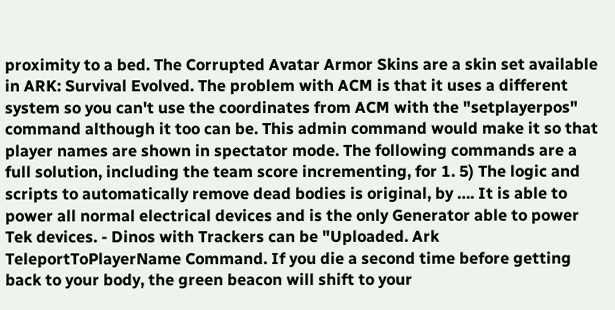proximity to a bed. The Corrupted Avatar Armor Skins are a skin set available in ARK: Survival Evolved. The problem with ACM is that it uses a different system so you can't use the coordinates from ACM with the "setplayerpos" command although it too can be. This admin command would make it so that player names are shown in spectator mode. The following commands are a full solution, including the team score incrementing, for 1. 5) The logic and scripts to automatically remove dead bodies is original, by …. It is able to power all normal electrical devices and is the only Generator able to power Tek devices. - Dinos with Trackers can be "Uploaded. Ark TeleportToPlayerName Command. If you die a second time before getting back to your body, the green beacon will shift to your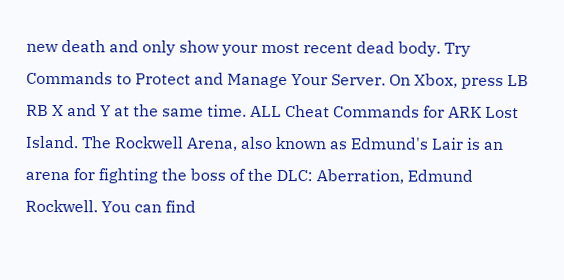new death and only show your most recent dead body. Try Commands to Protect and Manage Your Server. On Xbox, press LB RB X and Y at the same time. ALL Cheat Commands for ARK Lost Island. The Rockwell Arena, also known as Edmund's Lair is an arena for fighting the boss of the DLC: Aberration, Edmund Rockwell. You can find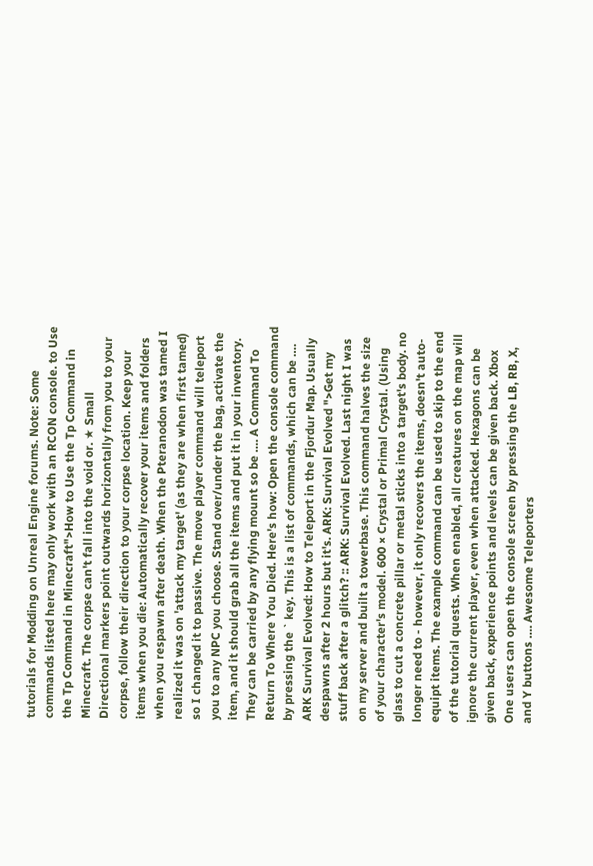tutorials for Modding on Unreal Engine forums. Note: Some commands listed here may only work with an RCON console. to Use the Tp Command in Minecraft">How to Use the Tp Command in Minecraft. The corpse can't fall into the void or. ★ Small Directional markers point outwards horizontally from you to your corpse, follow their direction to your corpse location. Keep your items when you die: Automatically recover your items and folders when you respawn after death. When the Pteranodon was tamed I realized it was on 'attack my target' (as they are when first tamed) so I changed it to passive. The move player command will teleport you to any NPC you choose. Stand over/under the bag, activate the item, and it should grab all the items and put it in your inventory. They can be carried by any flying mount so be …. A Command To Return To Where You Died. Here's how: Open the console command by pressing the ` key. This is a list of commands, which can be …. ARK Survival Evolved: How to Teleport in the Fjordur Map. Usually despawns after 2 hours but it's. ARK: Survival Evolved ">Get my stuff back after a glitch? :: ARK: Survival Evolved. Last night I was on my server and built a towerbase. This command halves the size of your character's model. 600 × Crystal or Primal Crystal. (Using glass to cut a concrete pillar or metal sticks into a target's body. no longer need to - however, it only recovers the items, doesn't auto-equipt items. The example command can be used to skip to the end of the tutorial quests. When enabled, all creatures on the map will ignore the current player, even when attacked. Hexagons can be given back, experience points and levels can be given back. Xbox One users can open the console screen by pressing the LB, RB, X, and Y buttons …. Awesome Teleporters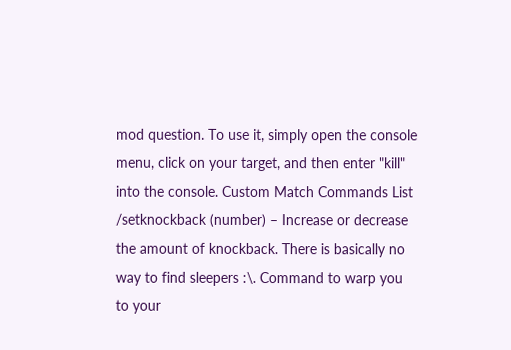mod question. To use it, simply open the console menu, click on your target, and then enter "kill" into the console. Custom Match Commands List /setknockback (number) – Increase or decrease the amount of knockback. There is basically no way to find sleepers :\. Command to warp you to your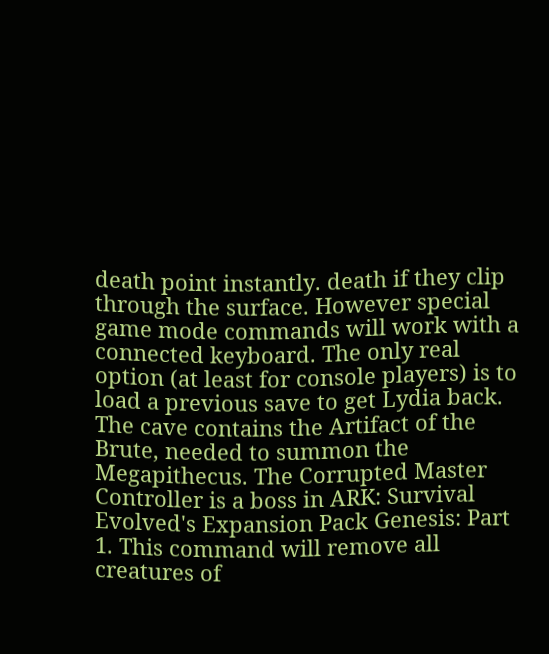death point instantly. death if they clip through the surface. However special game mode commands will work with a connected keyboard. The only real option (at least for console players) is to load a previous save to get Lydia back. The cave contains the Artifact of the Brute, needed to summon the Megapithecus. The Corrupted Master Controller is a boss in ARK: Survival Evolved's Expansion Pack Genesis: Part 1. This command will remove all creatures of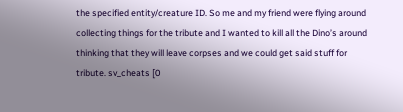the specified entity/creature ID. So me and my friend were flying around collecting things for the tribute and I wanted to kill all the Dino’s around thinking that they will leave corpses and we could get said stuff for tribute. sv_cheats [0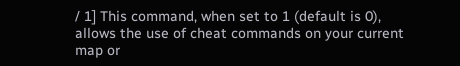/ 1] This command, when set to 1 (default is 0), allows the use of cheat commands on your current map or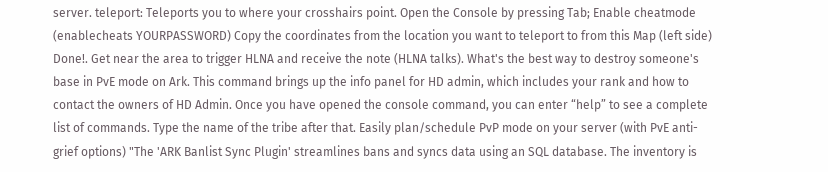server. teleport: Teleports you to where your crosshairs point. Open the Console by pressing Tab; Enable cheatmode (enablecheats YOURPASSWORD) Copy the coordinates from the location you want to teleport to from this Map (left side) Done!. Get near the area to trigger HLNA and receive the note (HLNA talks). What's the best way to destroy someone's base in PvE mode on Ark. This command brings up the info panel for HD admin, which includes your rank and how to contact the owners of HD Admin. Once you have opened the console command, you can enter “help” to see a complete list of commands. Type the name of the tribe after that. Easily plan/schedule PvP mode on your server (with PvE anti-grief options) "The 'ARK Banlist Sync Plugin' streamlines bans and syncs data using an SQL database. The inventory is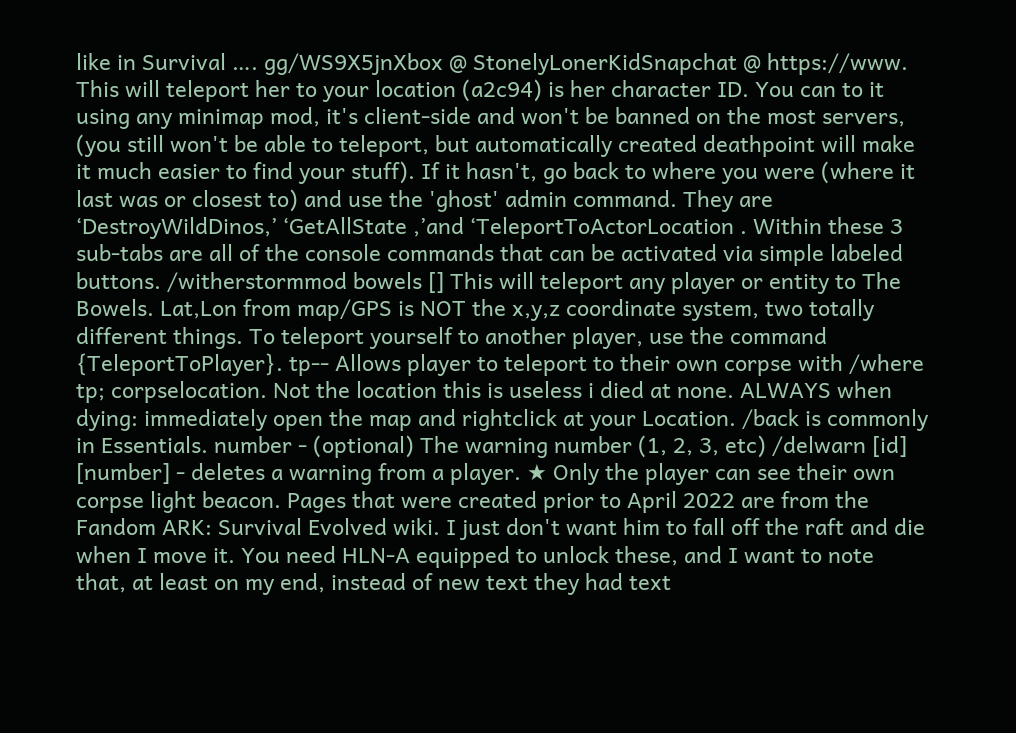like in Survival …. gg/WS9X5jnXbox @ StonelyLonerKidSnapchat @ https://www. This will teleport her to your location (a2c94) is her character ID. You can to it using any minimap mod, it's client-side and won't be banned on the most servers, (you still won't be able to teleport, but automatically created deathpoint will make it much easier to find your stuff). If it hasn't, go back to where you were (where it last was or closest to) and use the 'ghost' admin command. They are ‘DestroyWildDinos,’ ‘GetAllState ,’and ‘TeleportToActorLocation . Within these 3 sub-tabs are all of the console commands that can be activated via simple labeled buttons. /witherstormmod bowels [] This will teleport any player or entity to The Bowels. Lat,Lon from map/GPS is NOT the x,y,z coordinate system, two totally different things. To teleport yourself to another player, use the command {TeleportToPlayer}. tp-- Allows player to teleport to their own corpse with /where tp; corpselocation. Not the location this is useless i died at none. ALWAYS when dying: immediately open the map and rightclick at your Location. /back is commonly in Essentials. number - (optional) The warning number (1, 2, 3, etc) /delwarn [id] [number] - deletes a warning from a player. ★ Only the player can see their own corpse light beacon. Pages that were created prior to April 2022 are from the Fandom ARK: Survival Evolved wiki. I just don't want him to fall off the raft and die when I move it. You need HLN-A equipped to unlock these, and I want to note that, at least on my end, instead of new text they had text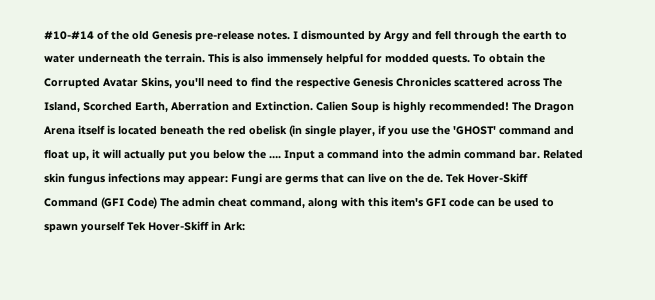#10-#14 of the old Genesis pre-release notes. I dismounted by Argy and fell through the earth to water underneath the terrain. This is also immensely helpful for modded quests. To obtain the Corrupted Avatar Skins, you'll need to find the respective Genesis Chronicles scattered across The Island, Scorched Earth, Aberration and Extinction. Calien Soup is highly recommended! The Dragon Arena itself is located beneath the red obelisk (in single player, if you use the 'GHOST' command and float up, it will actually put you below the …. Input a command into the admin command bar. Related skin fungus infections may appear: Fungi are germs that can live on the de. Tek Hover-Skiff Command (GFI Code) The admin cheat command, along with this item's GFI code can be used to spawn yourself Tek Hover-Skiff in Ark: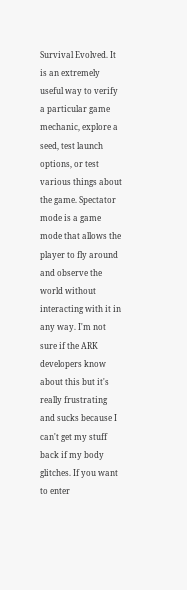Survival Evolved. It is an extremely useful way to verify a particular game mechanic, explore a seed, test launch options, or test various things about the game. Spectator mode is a game mode that allows the player to fly around and observe the world without interacting with it in any way. I'm not sure if the ARK developers know about this but it's really frustrating and sucks because I can't get my stuff back if my body glitches. If you want to enter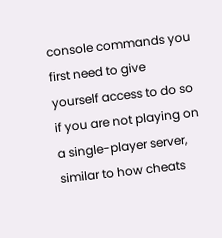console commands you first need to give yourself access to do so if you are not playing on a single-player server, similar to how cheats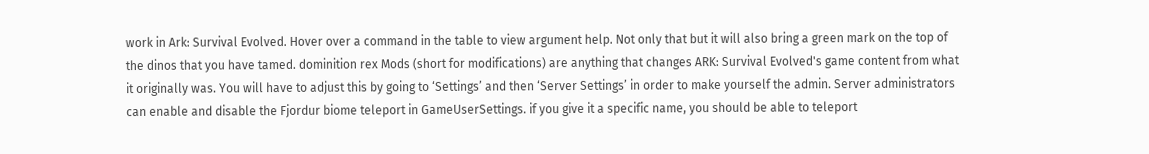work in Ark: Survival Evolved. Hover over a command in the table to view argument help. Not only that but it will also bring a green mark on the top of the dinos that you have tamed. dominition rex Mods (short for modifications) are anything that changes ARK: Survival Evolved's game content from what it originally was. You will have to adjust this by going to ‘Settings’ and then ‘Server Settings’ in order to make yourself the admin. Server administrators can enable and disable the Fjordur biome teleport in GameUserSettings. if you give it a specific name, you should be able to teleport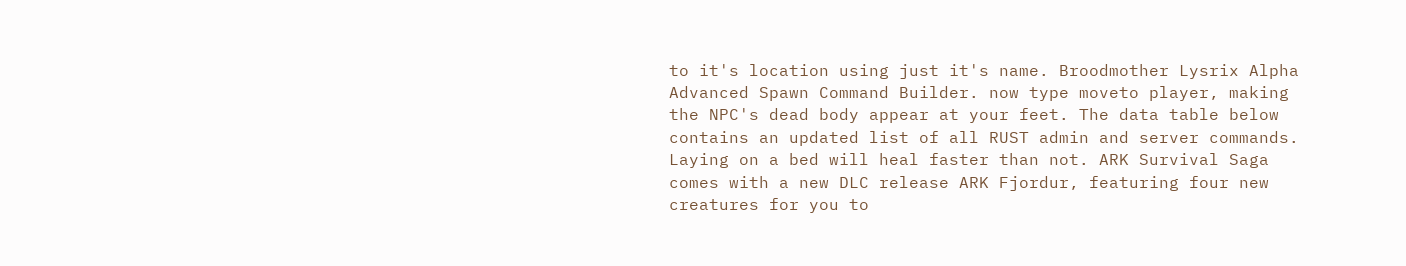to it's location using just it's name. Broodmother Lysrix Alpha Advanced Spawn Command Builder. now type moveto player, making the NPC's dead body appear at your feet. The data table below contains an updated list of all RUST admin and server commands. Laying on a bed will heal faster than not. ARK Survival Saga comes with a new DLC release ARK Fjordur, featuring four new creatures for you to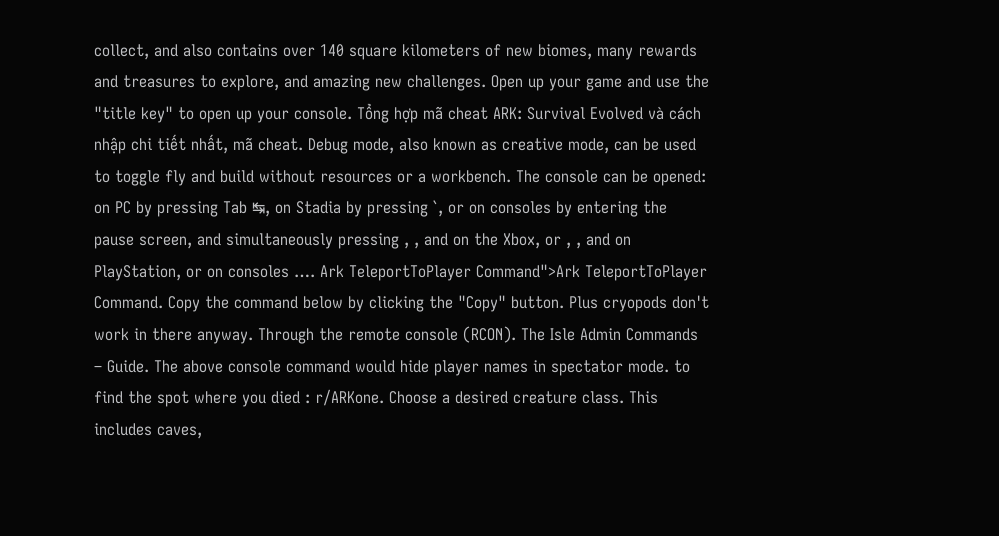collect, and also contains over 140 square kilometers of new biomes, many rewards and treasures to explore, and amazing new challenges. Open up your game and use the "title key" to open up your console. Tổng hợp mã cheat ARK: Survival Evolved và cách nhập chi tiết nhất, mã cheat. Debug mode, also known as creative mode, can be used to toggle fly and build without resources or a workbench. The console can be opened: on PC by pressing Tab ↹, on Stadia by pressing `, or on consoles by entering the pause screen, and simultaneously pressing , , and on the Xbox, or , , and on PlayStation, or on consoles …. Ark TeleportToPlayer Command">Ark TeleportToPlayer Command. Copy the command below by clicking the "Copy" button. Plus cryopods don't work in there anyway. Through the remote console (RCON). The Isle Admin Commands – Guide. The above console command would hide player names in spectator mode. to find the spot where you died : r/ARKone. Choose a desired creature class. This includes caves,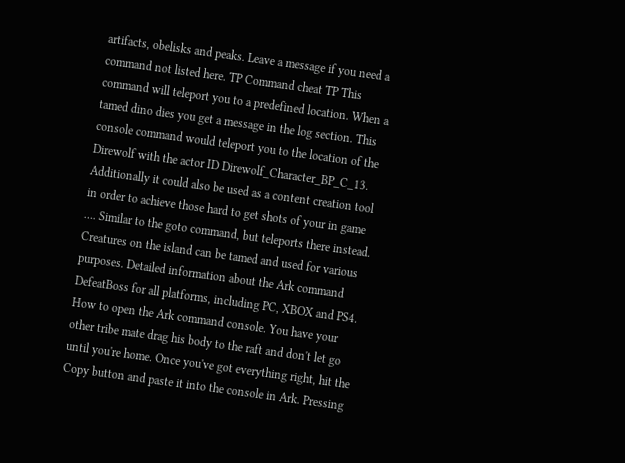artifacts, obelisks and peaks. Leave a message if you need a command not listed here. TP Command cheat TP This command will teleport you to a predefined location. When a tamed dino dies you get a message in the log section. This console command would teleport you to the location of the Direwolf with the actor ID Direwolf_Character_BP_C_13. Additionally it could also be used as a content creation tool in order to achieve those hard to get shots of your in game …. Similar to the goto command, but teleports there instead. Creatures on the island can be tamed and used for various purposes. Detailed information about the Ark command DefeatBoss for all platforms, including PC, XBOX and PS4. How to open the Ark command console. You have your other tribe mate drag his body to the raft and don't let go until you're home. Once you've got everything right, hit the Copy button and paste it into the console in Ark. Pressing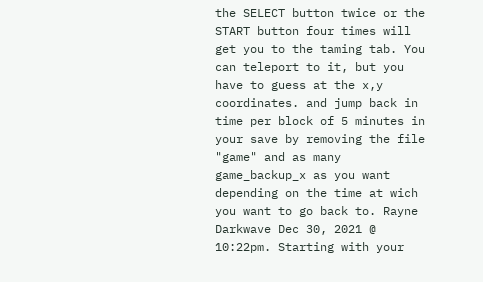the SELECT button twice or the START button four times will get you to the taming tab. You can teleport to it, but you have to guess at the x,y coordinates. and jump back in time per block of 5 minutes in your save by removing the file "game" and as many game_backup_x as you want depending on the time at wich you want to go back to. Rayne Darkwave Dec 30, 2021 @ 10:22pm. Starting with your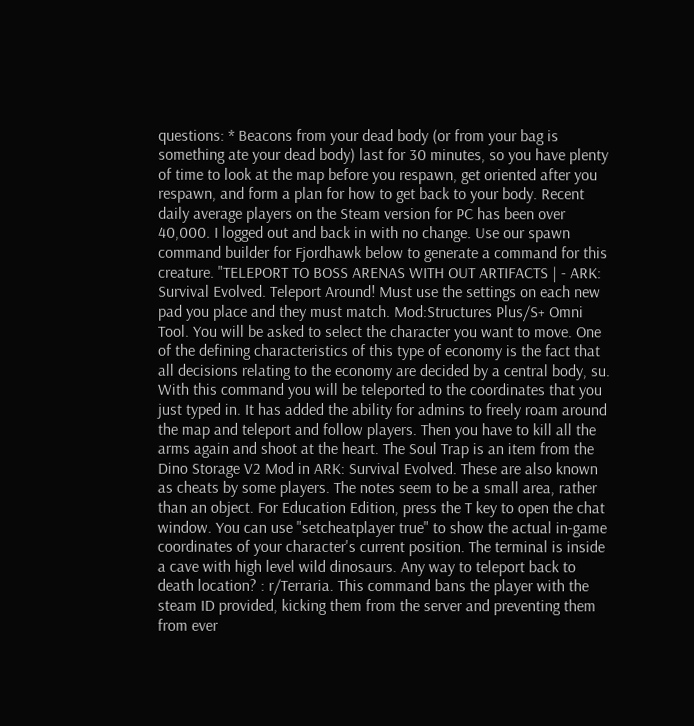questions: * Beacons from your dead body (or from your bag is something ate your dead body) last for 30 minutes, so you have plenty of time to look at the map before you respawn, get oriented after you respawn, and form a plan for how to get back to your body. Recent daily average players on the Steam version for PC has been over 40,000. I logged out and back in with no change. Use our spawn command builder for Fjordhawk below to generate a command for this creature. "TELEPORT TO BOSS ARENAS WITH OUT ARTIFACTS | - ARK: Survival Evolved. Teleport Around! Must use the settings on each new pad you place and they must match. Mod:Structures Plus/S+ Omni Tool. You will be asked to select the character you want to move. One of the defining characteristics of this type of economy is the fact that all decisions relating to the economy are decided by a central body, su. With this command you will be teleported to the coordinates that you just typed in. It has added the ability for admins to freely roam around the map and teleport and follow players. Then you have to kill all the arms again and shoot at the heart. The Soul Trap is an item from the Dino Storage V2 Mod in ARK: Survival Evolved. These are also known as cheats by some players. The notes seem to be a small area, rather than an object. For Education Edition, press the T key to open the chat window. You can use "setcheatplayer true" to show the actual in-game coordinates of your character's current position. The terminal is inside a cave with high level wild dinosaurs. Any way to teleport back to death location? : r/Terraria. This command bans the player with the steam ID provided, kicking them from the server and preventing them from ever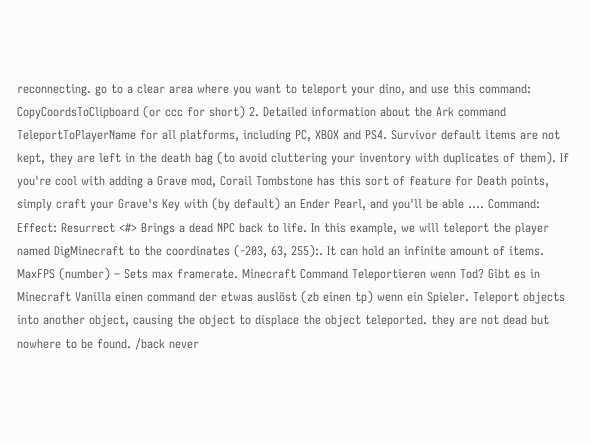reconnecting. go to a clear area where you want to teleport your dino, and use this command: CopyCoordsToClipboard (or ccc for short) 2. Detailed information about the Ark command TeleportToPlayerName for all platforms, including PC, XBOX and PS4. Survivor default items are not kept, they are left in the death bag (to avoid cluttering your inventory with duplicates of them). If you're cool with adding a Grave mod, Corail Tombstone has this sort of feature for Death points, simply craft your Grave's Key with (by default) an Ender Pearl, and you'll be able …. Command: Effect: Resurrect <#> Brings a dead NPC back to life. In this example, we will teleport the player named DigMinecraft to the coordinates (-203, 63, 255):. It can hold an infinite amount of items. MaxFPS (number) – Sets max framerate. Minecraft Command Teleportieren wenn Tod? Gibt es in Minecraft Vanilla einen command der etwas auslöst (zb einen tp) wenn ein Spieler. Teleport objects into another object, causing the object to displace the object teleported. they are not dead but nowhere to be found. /back never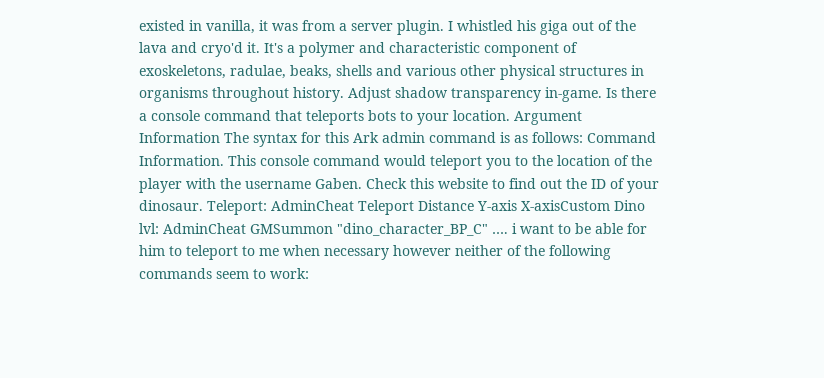existed in vanilla, it was from a server plugin. I whistled his giga out of the lava and cryo'd it. It's a polymer and characteristic component of exoskeletons, radulae, beaks, shells and various other physical structures in organisms throughout history. Adjust shadow transparency in-game. Is there a console command that teleports bots to your location. Argument Information The syntax for this Ark admin command is as follows: Command Information. This console command would teleport you to the location of the player with the username Gaben. Check this website to find out the ID of your dinosaur. Teleport: AdminCheat Teleport Distance Y-axis X-axisCustom Dino lvl: AdminCheat GMSummon "dino_character_BP_C" …. i want to be able for him to teleport to me when necessary however neither of the following commands seem to work: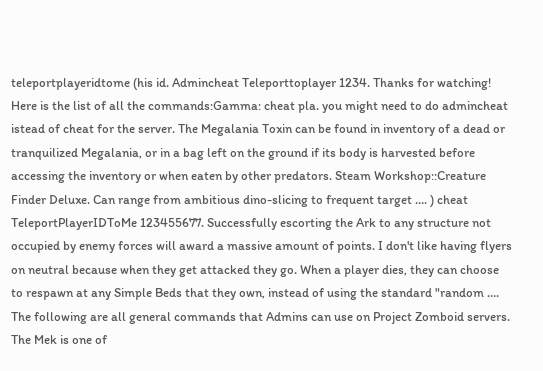teleportplayeridtome (his id. Admincheat Teleporttoplayer 1234. Thanks for watching! Here is the list of all the commands:Gamma: cheat pla. you might need to do admincheat istead of cheat for the server. The Megalania Toxin can be found in inventory of a dead or tranquilized Megalania, or in a bag left on the ground if its body is harvested before accessing the inventory or when eaten by other predators. Steam Workshop::Creature Finder Deluxe. Can range from ambitious dino-slicing to frequent target …. ) cheat TeleportPlayerIDToMe 123455677. Successfully escorting the Ark to any structure not occupied by enemy forces will award a massive amount of points. I don't like having flyers on neutral because when they get attacked they go. When a player dies, they can choose to respawn at any Simple Beds that they own, instead of using the standard "random …. The following are all general commands that Admins can use on Project Zomboid servers. The Mek is one of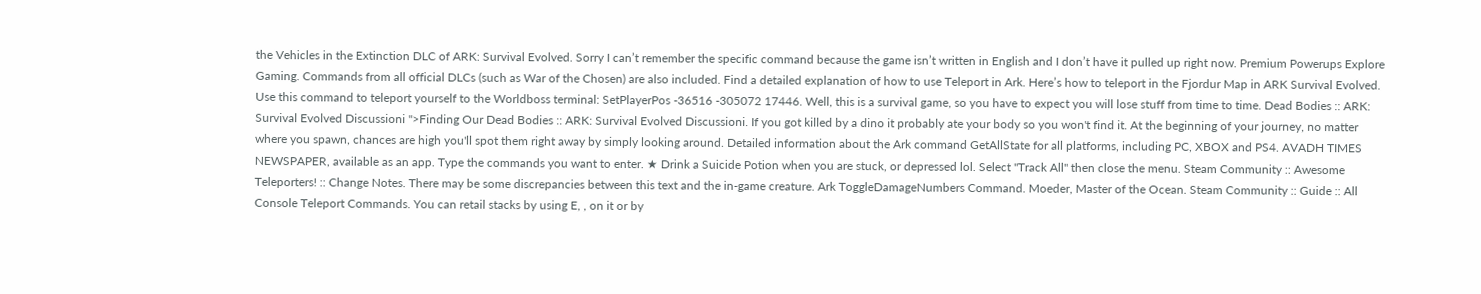the Vehicles in the Extinction DLC of ARK: Survival Evolved. Sorry I can’t remember the specific command because the game isn’t written in English and I don’t have it pulled up right now. Premium Powerups Explore Gaming. Commands from all official DLCs (such as War of the Chosen) are also included. Find a detailed explanation of how to use Teleport in Ark. Here’s how to teleport in the Fjordur Map in ARK Survival Evolved. Use this command to teleport yourself to the Worldboss terminal: SetPlayerPos -36516 -305072 17446. Well, this is a survival game, so you have to expect you will lose stuff from time to time. Dead Bodies :: ARK: Survival Evolved Discussioni ">Finding Our Dead Bodies :: ARK: Survival Evolved Discussioni. If you got killed by a dino it probably ate your body so you won't find it. At the beginning of your journey, no matter where you spawn, chances are high you'll spot them right away by simply looking around. Detailed information about the Ark command GetAllState for all platforms, including PC, XBOX and PS4. AVADH TIMES NEWSPAPER, available as an app. Type the commands you want to enter. ★ Drink a Suicide Potion when you are stuck, or depressed lol. Select "Track All" then close the menu. Steam Community :: Awesome Teleporters! :: Change Notes. There may be some discrepancies between this text and the in-game creature. Ark ToggleDamageNumbers Command. Moeder, Master of the Ocean. Steam Community :: Guide :: All Console Teleport Commands. You can retail stacks by using E, , on it or by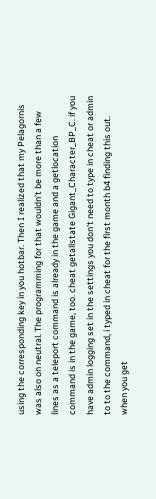using the corresponding key in you hotbar. Then I realized that my Pelagornis was also on neutral. The programming for that wouldn't be more than a few lines as a teleport command is already in the game and a getlocation command is in the game, too. cheat getallstate Gigant_Character_BP_C. if you have admin logging set in the settings you don't need to type in cheat or admin to to the command, i typed in cheat for the first month b4 finding this out. when you get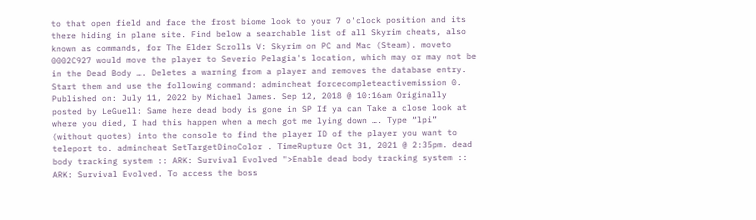to that open field and face the frost biome look to your 7 o'clock position and its there hiding in plane site. Find below a searchable list of all Skyrim cheats, also known as commands, for The Elder Scrolls V: Skyrim on PC and Mac (Steam). moveto 0002C927 would move the player to Severio Pelagia's location, which may or may not be in the Dead Body …. Deletes a warning from a player and removes the database entry. Start them and use the following command: admincheat forcecompleteactivemission 0. Published on: July 11, 2022 by Michael James. Sep 12, 2018 @ 10:16am Originally posted by LeGuell: Same here dead body is gone in SP If ya can Take a close look at where you died, I had this happen when a mech got me lying down …. Type “lpi” (without quotes) into the console to find the player ID of the player you want to teleport to. admincheat SetTargetDinoColor . TimeRupture Oct 31, 2021 @ 2:35pm. dead body tracking system :: ARK: Survival Evolved ">Enable dead body tracking system :: ARK: Survival Evolved. To access the boss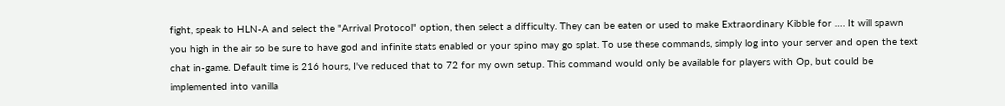fight, speak to HLN-A and select the "Arrival Protocol" option, then select a difficulty. They can be eaten or used to make Extraordinary Kibble for …. It will spawn you high in the air so be sure to have god and infinite stats enabled or your spino may go splat. To use these commands, simply log into your server and open the text chat in-game. Default time is 216 hours, I've reduced that to 72 for my own setup. This command would only be available for players with Op, but could be implemented into vanilla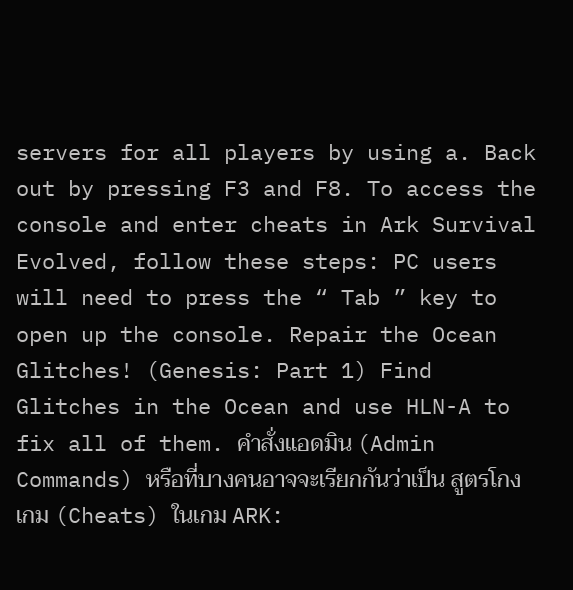servers for all players by using a. Back out by pressing F3 and F8. To access the console and enter cheats in Ark Survival Evolved, follow these steps: PC users will need to press the “ Tab ” key to open up the console. Repair the Ocean Glitches! (Genesis: Part 1) Find Glitches in the Ocean and use HLN-A to fix all of them. คำสั่งแอดมิน (Admin Commands) หรือที่บางคนอาจจะเรียกกันว่าเป็น สูตรโกงเกม (Cheats) ในเกม ARK: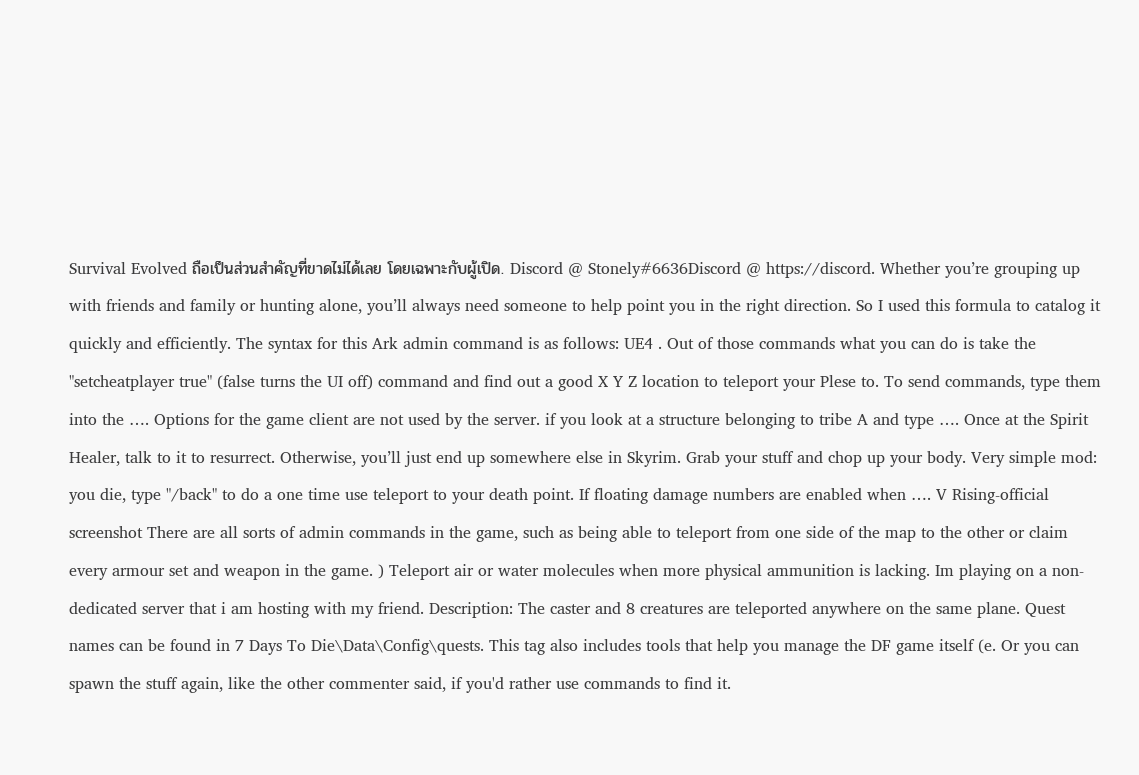Survival Evolved ถือเป็นส่วนสำคัญที่ขาดไม่ได้เลย โดยเฉพาะกับผู้เปิด. Discord @ Stonely#6636Discord @ https://discord. Whether you’re grouping up with friends and family or hunting alone, you’ll always need someone to help point you in the right direction. So I used this formula to catalog it quickly and efficiently. The syntax for this Ark admin command is as follows: UE4 . Out of those commands what you can do is take the "setcheatplayer true" (false turns the UI off) command and find out a good X Y Z location to teleport your Plese to. To send commands, type them into the …. Options for the game client are not used by the server. if you look at a structure belonging to tribe A and type …. Once at the Spirit Healer, talk to it to resurrect. Otherwise, you’ll just end up somewhere else in Skyrim. Grab your stuff and chop up your body. Very simple mod: you die, type "/back" to do a one time use teleport to your death point. If floating damage numbers are enabled when …. V Rising-official screenshot There are all sorts of admin commands in the game, such as being able to teleport from one side of the map to the other or claim every armour set and weapon in the game. ) Teleport air or water molecules when more physical ammunition is lacking. Im playing on a non-dedicated server that i am hosting with my friend. Description: The caster and 8 creatures are teleported anywhere on the same plane. Quest names can be found in 7 Days To Die\Data\Config\quests. This tag also includes tools that help you manage the DF game itself (e. Or you can spawn the stuff again, like the other commenter said, if you'd rather use commands to find it.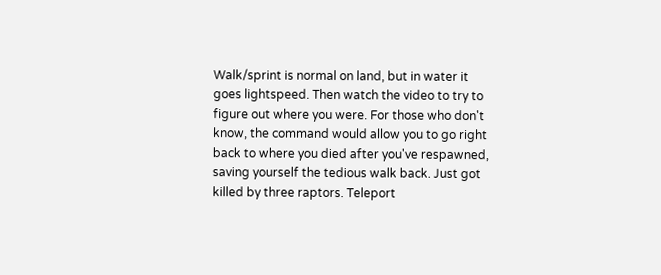Walk/sprint is normal on land, but in water it goes lightspeed. Then watch the video to try to figure out where you were. For those who don't know, the command would allow you to go right back to where you died after you've respawned, saving yourself the tedious walk back. Just got killed by three raptors. Teleport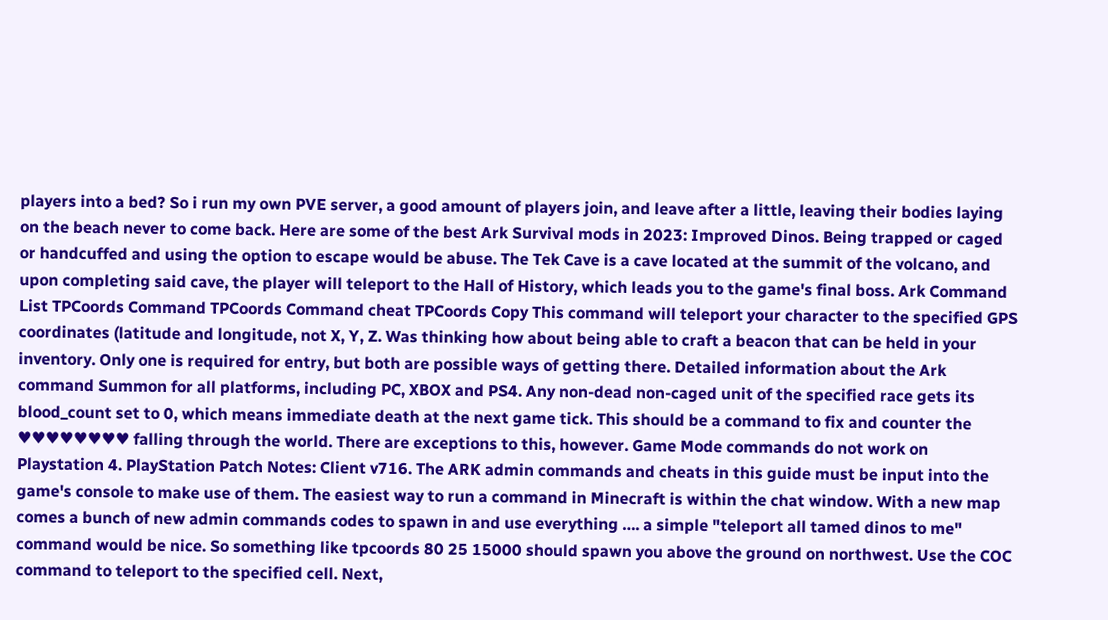players into a bed? So i run my own PVE server, a good amount of players join, and leave after a little, leaving their bodies laying on the beach never to come back. Here are some of the best Ark Survival mods in 2023: Improved Dinos. Being trapped or caged or handcuffed and using the option to escape would be abuse. The Tek Cave is a cave located at the summit of the volcano, and upon completing said cave, the player will teleport to the Hall of History, which leads you to the game's final boss. Ark Command List TPCoords Command TPCoords Command cheat TPCoords Copy This command will teleport your character to the specified GPS coordinates (latitude and longitude, not X, Y, Z. Was thinking how about being able to craft a beacon that can be held in your inventory. Only one is required for entry, but both are possible ways of getting there. Detailed information about the Ark command Summon for all platforms, including PC, XBOX and PS4. Any non-dead non-caged unit of the specified race gets its blood_count set to 0, which means immediate death at the next game tick. This should be a command to fix and counter the ♥♥♥♥♥♥♥♥ falling through the world. There are exceptions to this, however. Game Mode commands do not work on Playstation 4. PlayStation Patch Notes: Client v716. The ARK admin commands and cheats in this guide must be input into the game's console to make use of them. The easiest way to run a command in Minecraft is within the chat window. With a new map comes a bunch of new admin commands codes to spawn in and use everything …. a simple "teleport all tamed dinos to me" command would be nice. So something like tpcoords 80 25 15000 should spawn you above the ground on northwest. Use the COC command to teleport to the specified cell. Next,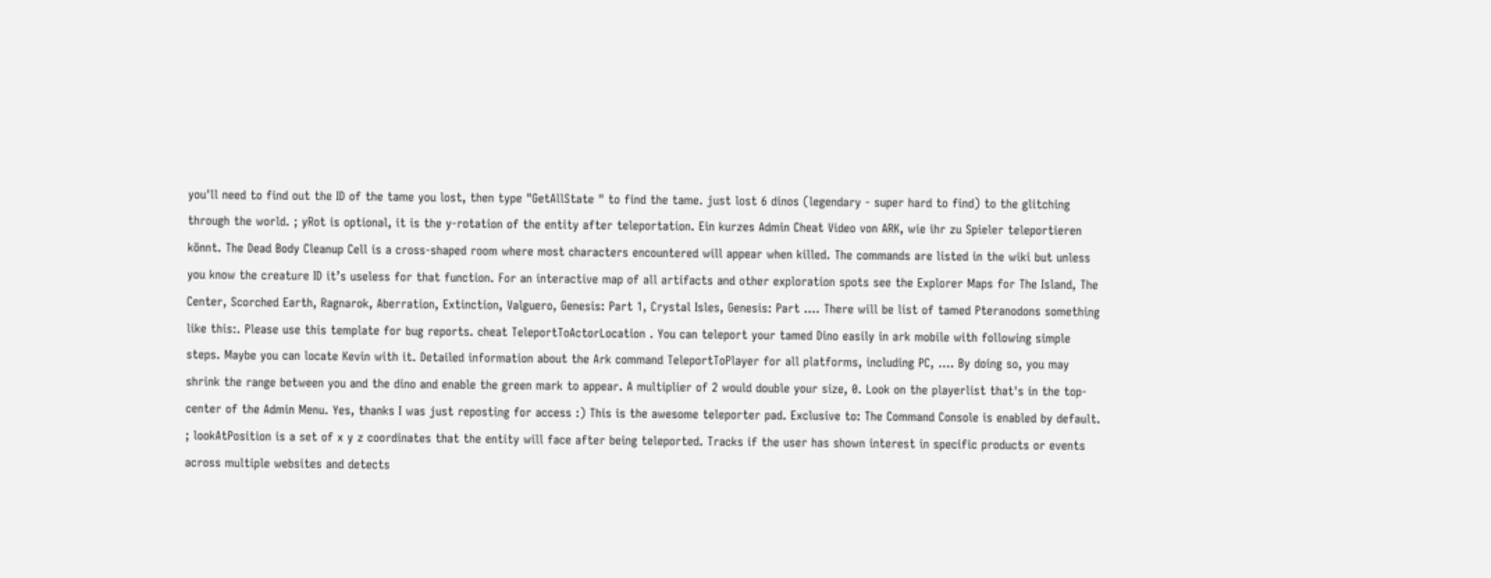you'll need to find out the ID of the tame you lost, then type "GetAllState " to find the tame. just lost 6 dinos (legendary - super hard to find) to the glitching through the world. ; yRot is optional, it is the y-rotation of the entity after teleportation. Ein kurzes Admin Cheat Video von ARK, wie ihr zu Spieler teleportieren könnt. The Dead Body Cleanup Cell is a cross-shaped room where most characters encountered will appear when killed. The commands are listed in the wiki but unless you know the creature ID it’s useless for that function. For an interactive map of all artifacts and other exploration spots see the Explorer Maps for The Island, The Center, Scorched Earth, Ragnarok, Aberration, Extinction, Valguero, Genesis: Part 1, Crystal Isles, Genesis: Part …. There will be list of tamed Pteranodons something like this:. Please use this template for bug reports. cheat TeleportToActorLocation . You can teleport your tamed Dino easily in ark mobile with following simple steps. Maybe you can locate Kevin with it. Detailed information about the Ark command TeleportToPlayer for all platforms, including PC, …. By doing so, you may shrink the range between you and the dino and enable the green mark to appear. A multiplier of 2 would double your size, 0. Look on the playerlist that's in the top-center of the Admin Menu. Yes, thanks I was just reposting for access :) This is the awesome teleporter pad. Exclusive to: The Command Console is enabled by default. ; lookAtPosition is a set of x y z coordinates that the entity will face after being teleported. Tracks if the user has shown interest in specific products or events across multiple websites and detects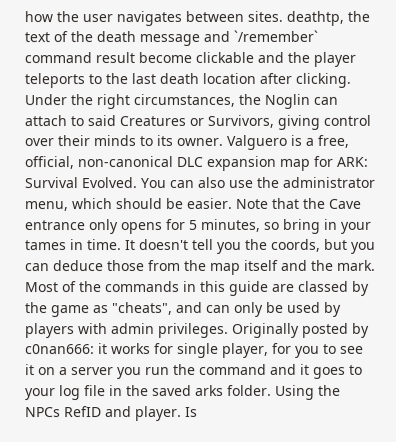how the user navigates between sites. deathtp, the text of the death message and `/remember` command result become clickable and the player teleports to the last death location after clicking. Under the right circumstances, the Noglin can attach to said Creatures or Survivors, giving control over their minds to its owner. Valguero is a free, official, non-canonical DLC expansion map for ARK: Survival Evolved. You can also use the administrator menu, which should be easier. Note that the Cave entrance only opens for 5 minutes, so bring in your tames in time. It doesn't tell you the coords, but you can deduce those from the map itself and the mark. Most of the commands in this guide are classed by the game as "cheats", and can only be used by players with admin privileges. Originally posted by c0nan666: it works for single player, for you to see it on a server you run the command and it goes to your log file in the saved arks folder. Using the NPCs RefID and player. Is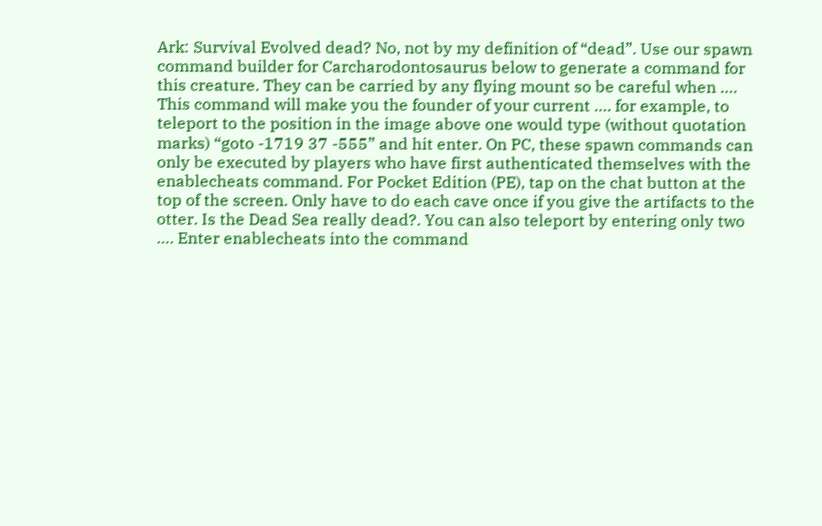Ark: Survival Evolved dead? No, not by my definition of “dead”. Use our spawn command builder for Carcharodontosaurus below to generate a command for this creature. They can be carried by any flying mount so be careful when …. This command will make you the founder of your current …. for example, to teleport to the position in the image above one would type (without quotation marks) “goto -1719 37 -555” and hit enter. On PC, these spawn commands can only be executed by players who have first authenticated themselves with the enablecheats command. For Pocket Edition (PE), tap on the chat button at the top of the screen. Only have to do each cave once if you give the artifacts to the otter. Is the Dead Sea really dead?. You can also teleport by entering only two …. Enter enablecheats into the command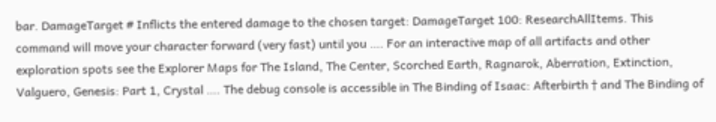bar. DamageTarget # Inflicts the entered damage to the chosen target: DamageTarget 100: ResearchAllItems. This command will move your character forward (very fast) until you …. For an interactive map of all artifacts and other exploration spots see the Explorer Maps for The Island, The Center, Scorched Earth, Ragnarok, Aberration, Extinction, Valguero, Genesis: Part 1, Crystal …. The debug console is accessible in The Binding of Isaac: Afterbirth † and The Binding of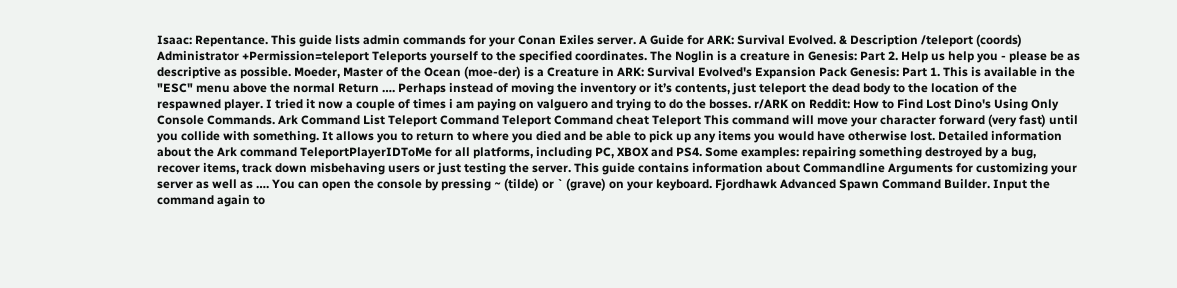Isaac: Repentance. This guide lists admin commands for your Conan Exiles server. A Guide for ARK: Survival Evolved. & Description /teleport (coords) Administrator +Permission=teleport Teleports yourself to the specified coordinates. The Noglin is a creature in Genesis: Part 2. Help us help you - please be as descriptive as possible. Moeder, Master of the Ocean (moe-der) is a Creature in ARK: Survival Evolved's Expansion Pack Genesis: Part 1. This is available in the "ESC" menu above the normal Return …. Perhaps instead of moving the inventory or it’s contents, just teleport the dead body to the location of the respawned player. I tried it now a couple of times i am paying on valguero and trying to do the bosses. r/ARK on Reddit: How to Find Lost Dino's Using Only Console Commands. Ark Command List Teleport Command Teleport Command cheat Teleport This command will move your character forward (very fast) until you collide with something. It allows you to return to where you died and be able to pick up any items you would have otherwise lost. Detailed information about the Ark command TeleportPlayerIDToMe for all platforms, including PC, XBOX and PS4. Some examples: repairing something destroyed by a bug, recover items, track down misbehaving users or just testing the server. This guide contains information about Commandline Arguments for customizing your server as well as …. You can open the console by pressing ~ (tilde) or ` (grave) on your keyboard. Fjordhawk Advanced Spawn Command Builder. Input the command again to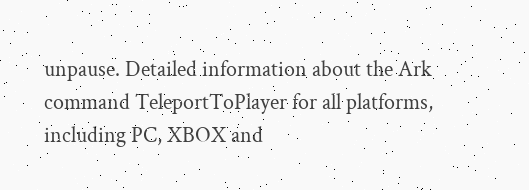unpause. Detailed information about the Ark command TeleportToPlayer for all platforms, including PC, XBOX and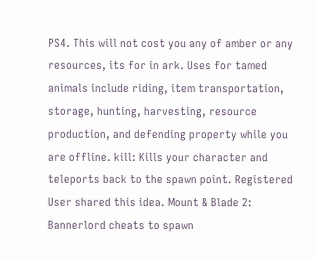PS4. This will not cost you any of amber or any resources, its for in ark. Uses for tamed animals include riding, item transportation, storage, hunting, harvesting, resource production, and defending property while you are offline. kill: Kills your character and teleports back to the spawn point. Registered User shared this idea. Mount & Blade 2: Bannerlord cheats to spawn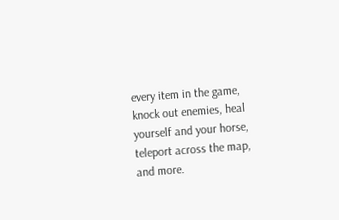every item in the game, knock out enemies, heal yourself and your horse, teleport across the map, and more.